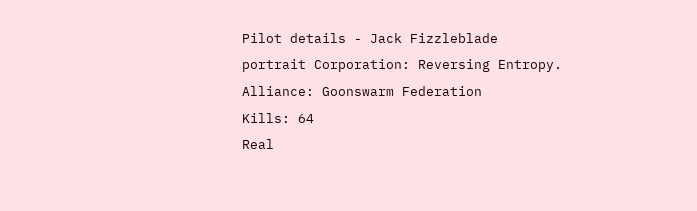Pilot details - Jack Fizzleblade
portrait Corporation: Reversing Entropy.
Alliance: Goonswarm Federation
Kills: 64
Real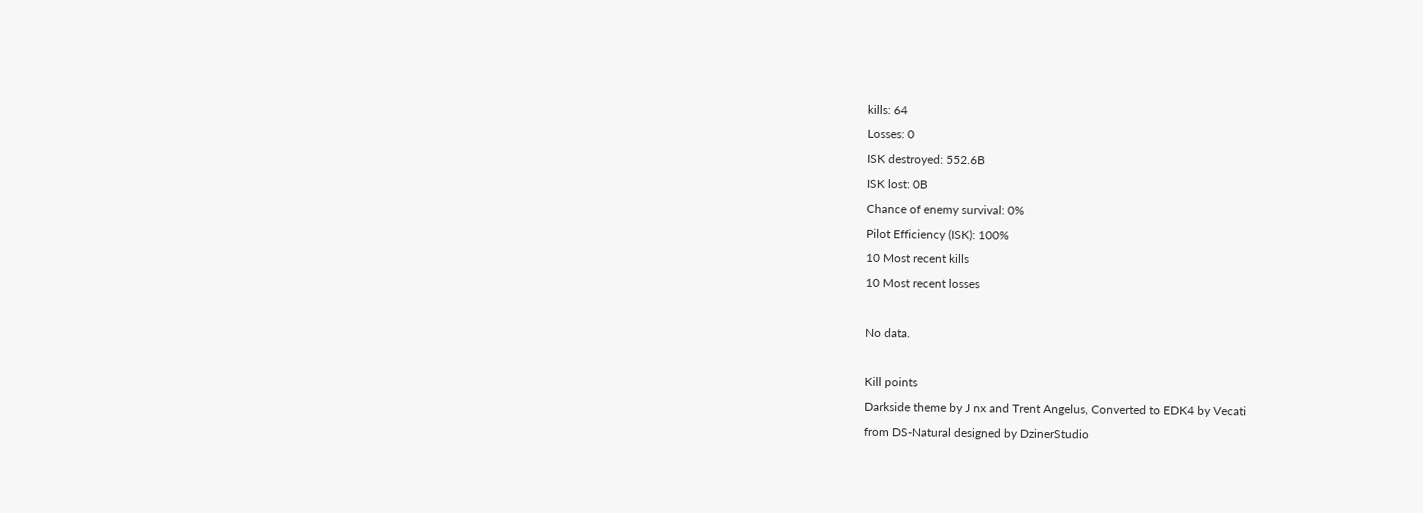kills: 64
Losses: 0
ISK destroyed: 552.6B
ISK lost: 0B
Chance of enemy survival: 0%
Pilot Efficiency (ISK): 100%
10 Most recent kills
10 Most recent losses

No data.

Kill points
Darkside theme by J nx and Trent Angelus, Converted to EDK4 by Vecati
from DS-Natural designed by DzinerStudio